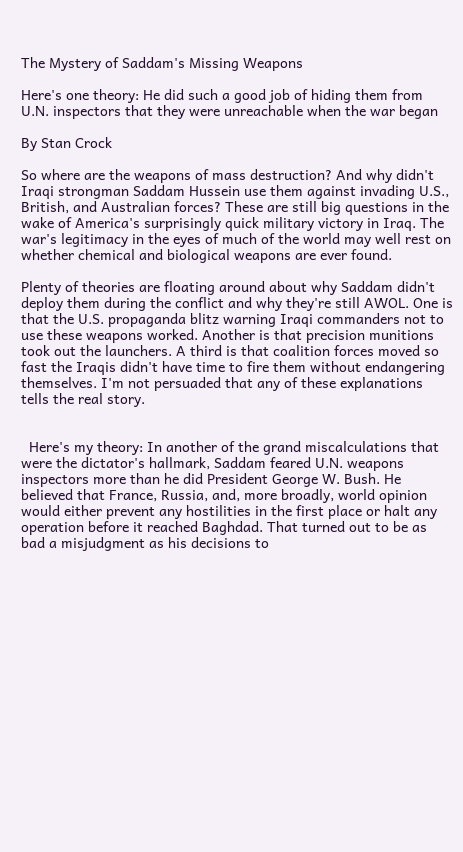The Mystery of Saddam's Missing Weapons

Here's one theory: He did such a good job of hiding them from U.N. inspectors that they were unreachable when the war began

By Stan Crock

So where are the weapons of mass destruction? And why didn't Iraqi strongman Saddam Hussein use them against invading U.S., British, and Australian forces? These are still big questions in the wake of America's surprisingly quick military victory in Iraq. The war's legitimacy in the eyes of much of the world may well rest on whether chemical and biological weapons are ever found.

Plenty of theories are floating around about why Saddam didn't deploy them during the conflict and why they're still AWOL. One is that the U.S. propaganda blitz warning Iraqi commanders not to use these weapons worked. Another is that precision munitions took out the launchers. A third is that coalition forces moved so fast the Iraqis didn't have time to fire them without endangering themselves. I'm not persuaded that any of these explanations tells the real story.


  Here's my theory: In another of the grand miscalculations that were the dictator's hallmark, Saddam feared U.N. weapons inspectors more than he did President George W. Bush. He believed that France, Russia, and, more broadly, world opinion would either prevent any hostilities in the first place or halt any operation before it reached Baghdad. That turned out to be as bad a misjudgment as his decisions to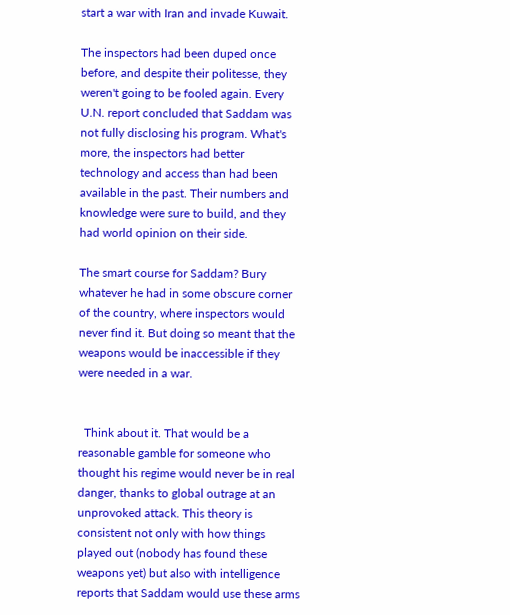start a war with Iran and invade Kuwait.

The inspectors had been duped once before, and despite their politesse, they weren't going to be fooled again. Every U.N. report concluded that Saddam was not fully disclosing his program. What's more, the inspectors had better technology and access than had been available in the past. Their numbers and knowledge were sure to build, and they had world opinion on their side.

The smart course for Saddam? Bury whatever he had in some obscure corner of the country, where inspectors would never find it. But doing so meant that the weapons would be inaccessible if they were needed in a war.


  Think about it. That would be a reasonable gamble for someone who thought his regime would never be in real danger, thanks to global outrage at an unprovoked attack. This theory is consistent not only with how things played out (nobody has found these weapons yet) but also with intelligence reports that Saddam would use these arms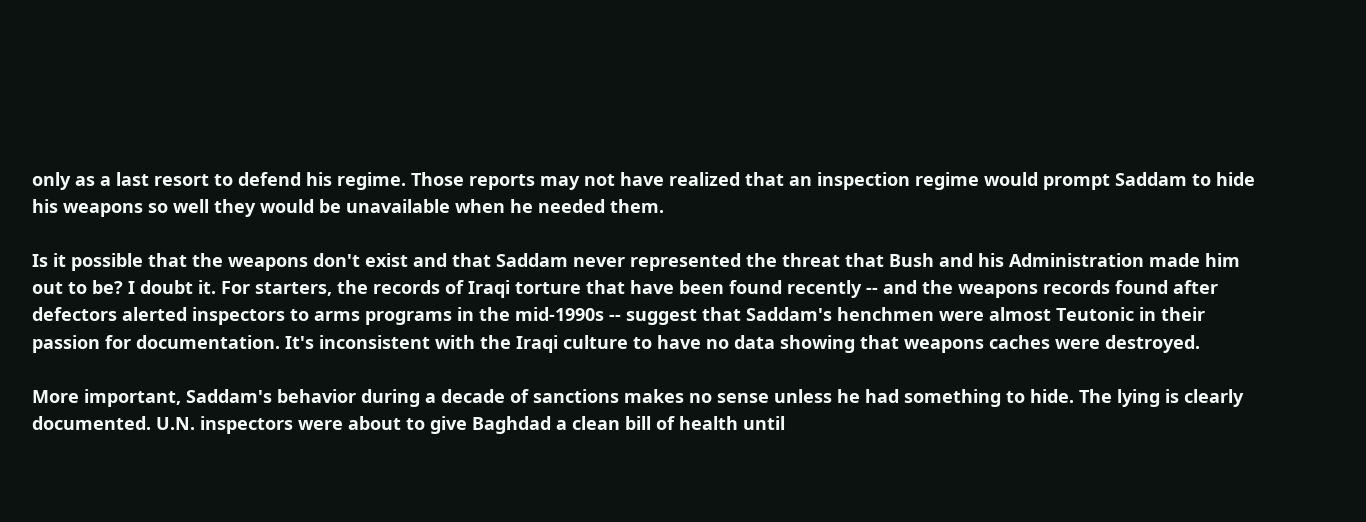only as a last resort to defend his regime. Those reports may not have realized that an inspection regime would prompt Saddam to hide his weapons so well they would be unavailable when he needed them.

Is it possible that the weapons don't exist and that Saddam never represented the threat that Bush and his Administration made him out to be? I doubt it. For starters, the records of Iraqi torture that have been found recently -- and the weapons records found after defectors alerted inspectors to arms programs in the mid-1990s -- suggest that Saddam's henchmen were almost Teutonic in their passion for documentation. It's inconsistent with the Iraqi culture to have no data showing that weapons caches were destroyed.

More important, Saddam's behavior during a decade of sanctions makes no sense unless he had something to hide. The lying is clearly documented. U.N. inspectors were about to give Baghdad a clean bill of health until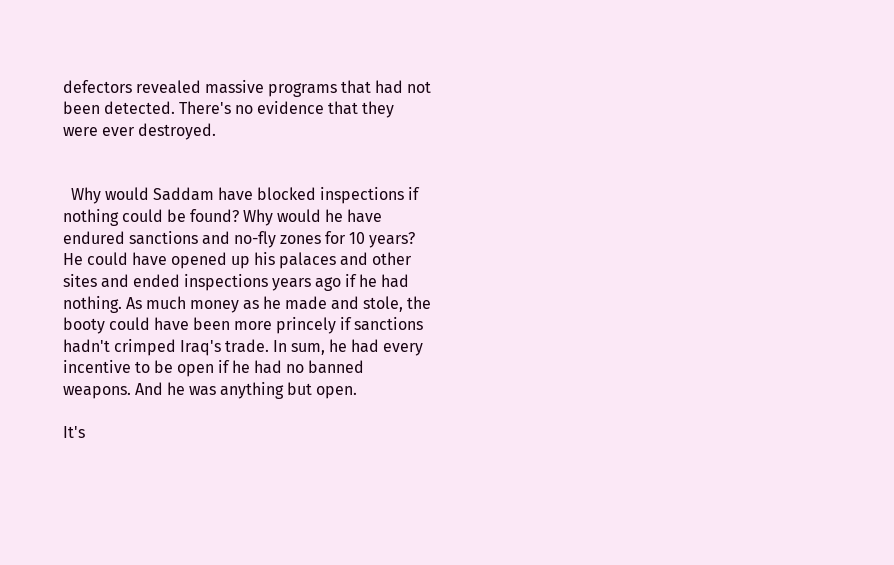defectors revealed massive programs that had not been detected. There's no evidence that they were ever destroyed.


  Why would Saddam have blocked inspections if nothing could be found? Why would he have endured sanctions and no-fly zones for 10 years? He could have opened up his palaces and other sites and ended inspections years ago if he had nothing. As much money as he made and stole, the booty could have been more princely if sanctions hadn't crimped Iraq's trade. In sum, he had every incentive to be open if he had no banned weapons. And he was anything but open.

It's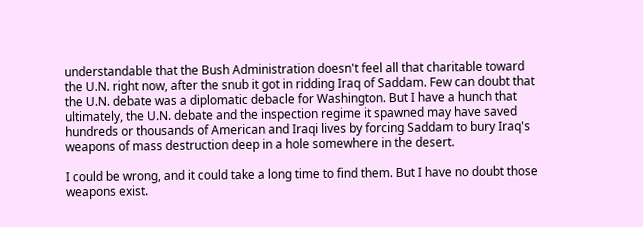understandable that the Bush Administration doesn't feel all that charitable toward the U.N. right now, after the snub it got in ridding Iraq of Saddam. Few can doubt that the U.N. debate was a diplomatic debacle for Washington. But I have a hunch that ultimately, the U.N. debate and the inspection regime it spawned may have saved hundreds or thousands of American and Iraqi lives by forcing Saddam to bury Iraq's weapons of mass destruction deep in a hole somewhere in the desert.

I could be wrong, and it could take a long time to find them. But I have no doubt those weapons exist.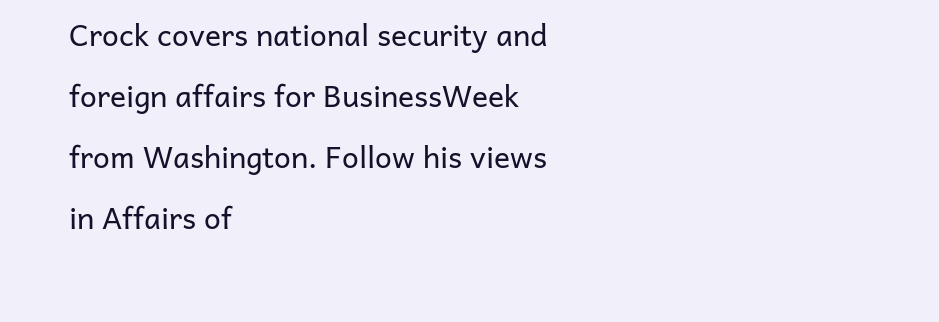Crock covers national security and foreign affairs for BusinessWeek from Washington. Follow his views in Affairs of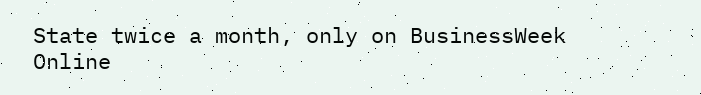State twice a month, only on BusinessWeek Online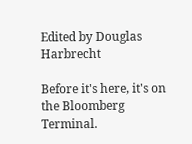Edited by Douglas Harbrecht

Before it's here, it's on the Bloomberg Terminal.